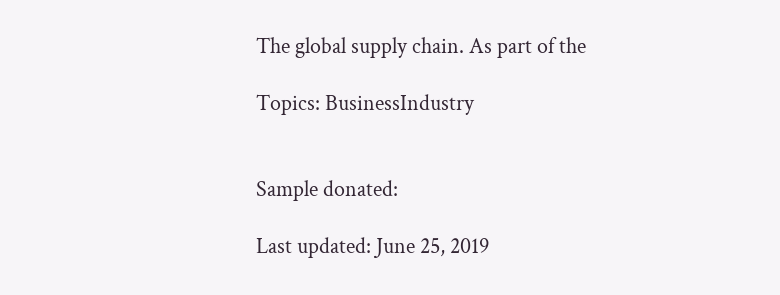The global supply chain. As part of the

Topics: BusinessIndustry


Sample donated:

Last updated: June 25, 2019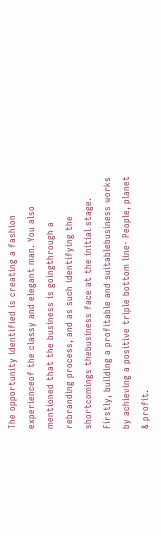The opportunity identified is creating a fashion experienceof the classy and elegant man. You also mentioned that the business is goingthrough a rebranding process, and as such identifying the shortcomings thebusiness face at the initial stage. Firstly, building a profitable and suitablebusiness works by achieving a positive triple bottom line- People, planet & profit.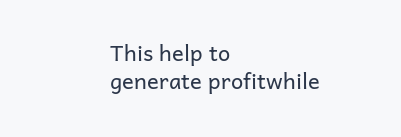This help to generate profitwhile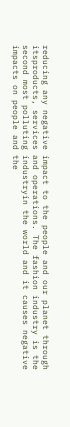reducing any negative impact to the people and our planet through itsproducts, services and operations. The fashion industry is the second most polluting industryin the world and it causes negative impacts on people and the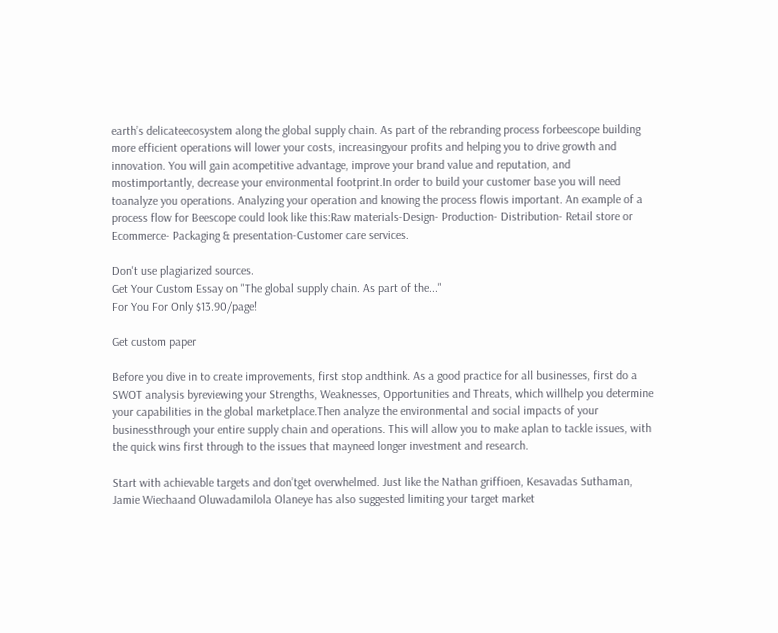earth’s delicateecosystem along the global supply chain. As part of the rebranding process forbeescope building more efficient operations will lower your costs, increasingyour profits and helping you to drive growth and innovation. You will gain acompetitive advantage, improve your brand value and reputation, and mostimportantly, decrease your environmental footprint.In order to build your customer base you will need toanalyze you operations. Analyzing your operation and knowing the process flowis important. An example of a process flow for Beescope could look like this:Raw materials-Design- Production- Distribution- Retail store or Ecommerce- Packaging & presentation-Customer care services.

Don't use plagiarized sources.
Get Your Custom Essay on "The global supply chain. As part of the..."
For You For Only $13.90/page!

Get custom paper

Before you dive in to create improvements, first stop andthink. As a good practice for all businesses, first do a SWOT analysis byreviewing your Strengths, Weaknesses, Opportunities and Threats, which willhelp you determine your capabilities in the global marketplace.Then analyze the environmental and social impacts of your businessthrough your entire supply chain and operations. This will allow you to make aplan to tackle issues, with the quick wins first through to the issues that mayneed longer investment and research.

Start with achievable targets and don’tget overwhelmed. Just like the Nathan griffioen, Kesavadas Suthaman, Jamie Wiechaand Oluwadamilola Olaneye has also suggested limiting your target market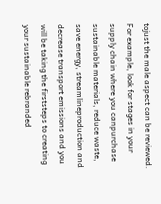tojust the male aspect can be reviewed. For example, look for stages in your supply chain where you canpurchase sustainable materials, reduce waste, save energy, streamlineproduction and decrease transport emissions and you will be taking the firststeps to creating your sustainable rebranded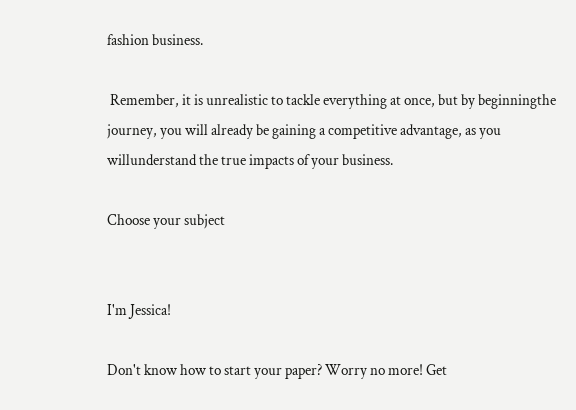fashion business.

 Remember, it is unrealistic to tackle everything at once, but by beginningthe journey, you will already be gaining a competitive advantage, as you willunderstand the true impacts of your business.

Choose your subject


I'm Jessica!

Don't know how to start your paper? Worry no more! Get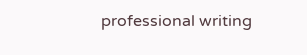professional writing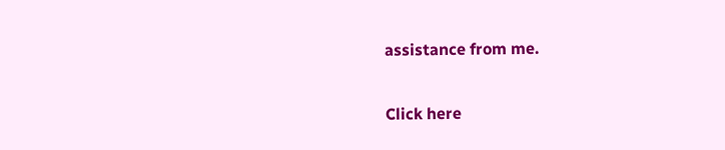assistance from me.

Click here